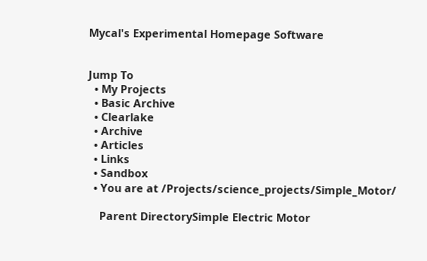Mycal's Experimental Homepage Software


Jump To
  • My Projects
  • Basic Archive
  • Clearlake
  • Archive
  • Articles
  • Links
  • Sandbox
  • You are at /Projects/science_projects/Simple_Motor/

    Parent DirectorySimple Electric Motor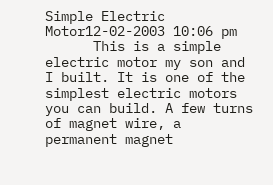Simple Electric Motor12-02-2003 10:06 pm
      This is a simple electric motor my son and I built. It is one of the simplest electric motors you can build. A few turns of magnet wire, a permanent magnet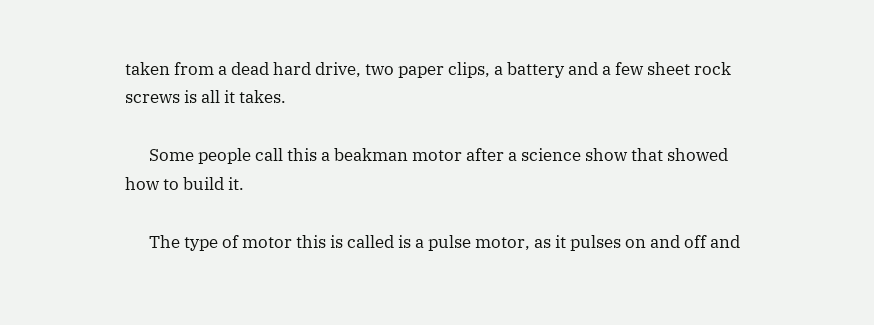taken from a dead hard drive, two paper clips, a battery and a few sheet rock screws is all it takes.

      Some people call this a beakman motor after a science show that showed how to build it.

      The type of motor this is called is a pulse motor, as it pulses on and off and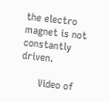the electro magnet is not constantly driven.

      Video of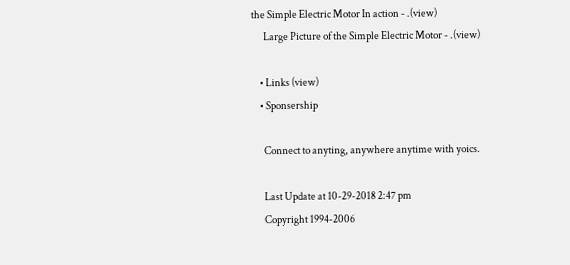the Simple Electric Motor In action - .(view)
      Large Picture of the Simple Electric Motor - .(view)

    • Links (view)
    • Sponsership

      Connect to anyting, anywhere anytime with yoics.

      Last Update at 10-29-2018 2:47 pm
      Copyright 1994-2006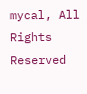mycal, All Rights Reserved